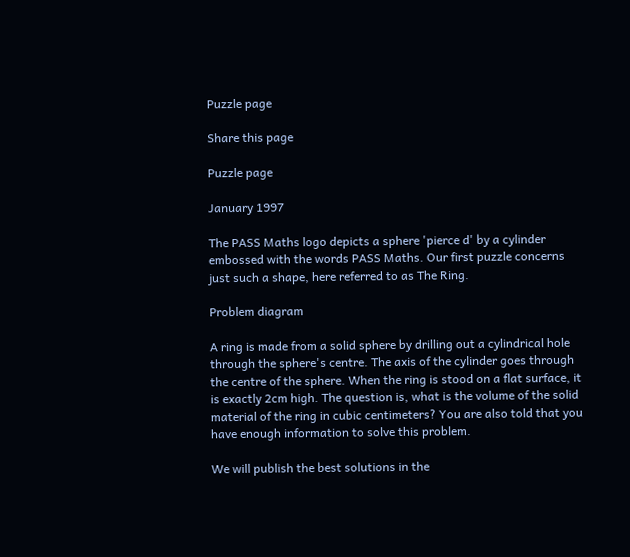Puzzle page

Share this page

Puzzle page

January 1997

The PASS Maths logo depicts a sphere 'pierce d' by a cylinder embossed with the words PASS Maths. Our first puzzle concerns just such a shape, here referred to as The Ring.

Problem diagram

A ring is made from a solid sphere by drilling out a cylindrical hole through the sphere's centre. The axis of the cylinder goes through the centre of the sphere. When the ring is stood on a flat surface, it is exactly 2cm high. The question is, what is the volume of the solid material of the ring in cubic centimeters? You are also told that you have enough information to solve this problem.

We will publish the best solutions in the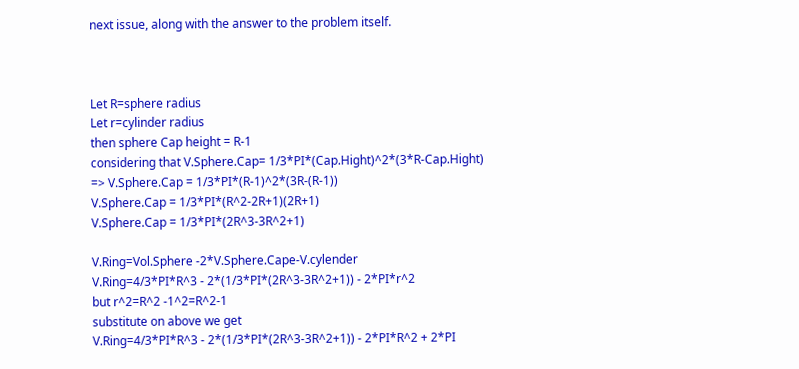next issue, along with the answer to the problem itself.



Let R=sphere radius
Let r=cylinder radius
then sphere Cap height = R-1
considering that V.Sphere.Cap= 1/3*PI*(Cap.Hight)^2*(3*R-Cap.Hight)
=> V.Sphere.Cap = 1/3*PI*(R-1)^2*(3R-(R-1))
V.Sphere.Cap = 1/3*PI*(R^2-2R+1)(2R+1)
V.Sphere.Cap = 1/3*PI*(2R^3-3R^2+1)

V.Ring=Vol.Sphere -2*V.Sphere.Cape-V.cylender
V.Ring=4/3*PI*R^3 - 2*(1/3*PI*(2R^3-3R^2+1)) - 2*PI*r^2
but r^2=R^2 -1^2=R^2-1
substitute on above we get
V.Ring=4/3*PI*R^3 - 2*(1/3*PI*(2R^3-3R^2+1)) - 2*PI*R^2 + 2*PI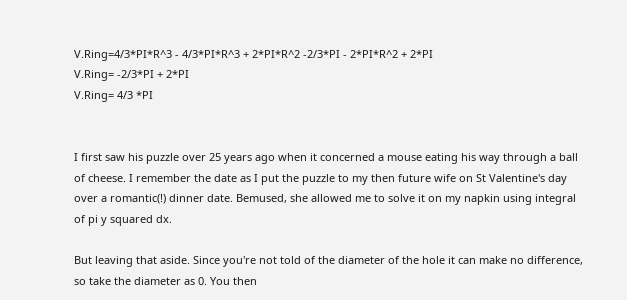V.Ring=4/3*PI*R^3 - 4/3*PI*R^3 + 2*PI*R^2 -2/3*PI - 2*PI*R^2 + 2*PI
V.Ring= -2/3*PI + 2*PI
V.Ring= 4/3 *PI


I first saw his puzzle over 25 years ago when it concerned a mouse eating his way through a ball of cheese. I remember the date as I put the puzzle to my then future wife on St Valentine's day over a romantic(!) dinner date. Bemused, she allowed me to solve it on my napkin using integral of pi y squared dx.

But leaving that aside. Since you're not told of the diameter of the hole it can make no difference, so take the diameter as 0. You then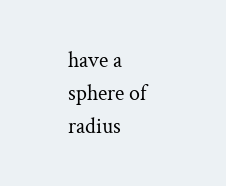have a sphere of radius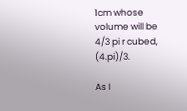1cm whose volume will be 4/3 pi r cubed, (4.pi)/3.

As I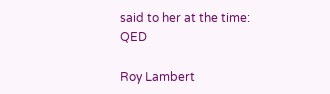said to her at the time: QED

Roy Lambert